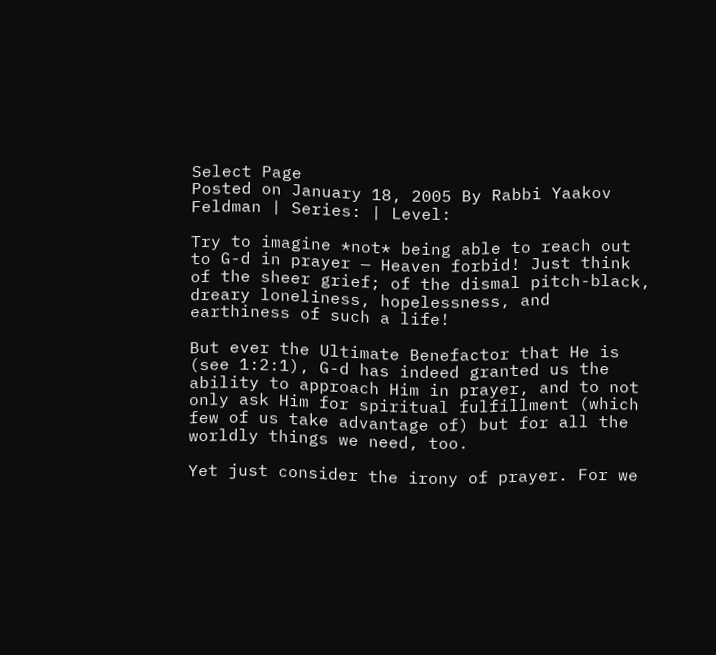Select Page
Posted on January 18, 2005 By Rabbi Yaakov Feldman | Series: | Level:

Try to imagine *not* being able to reach out to G-d in prayer — Heaven forbid! Just think of the sheer grief; of the dismal pitch-black, dreary loneliness, hopelessness, and earthiness of such a life!

But ever the Ultimate Benefactor that He is (see 1:2:1), G-d has indeed granted us the ability to approach Him in prayer, and to not only ask Him for spiritual fulfillment (which few of us take advantage of) but for all the worldly things we need, too.

Yet just consider the irony of prayer. For we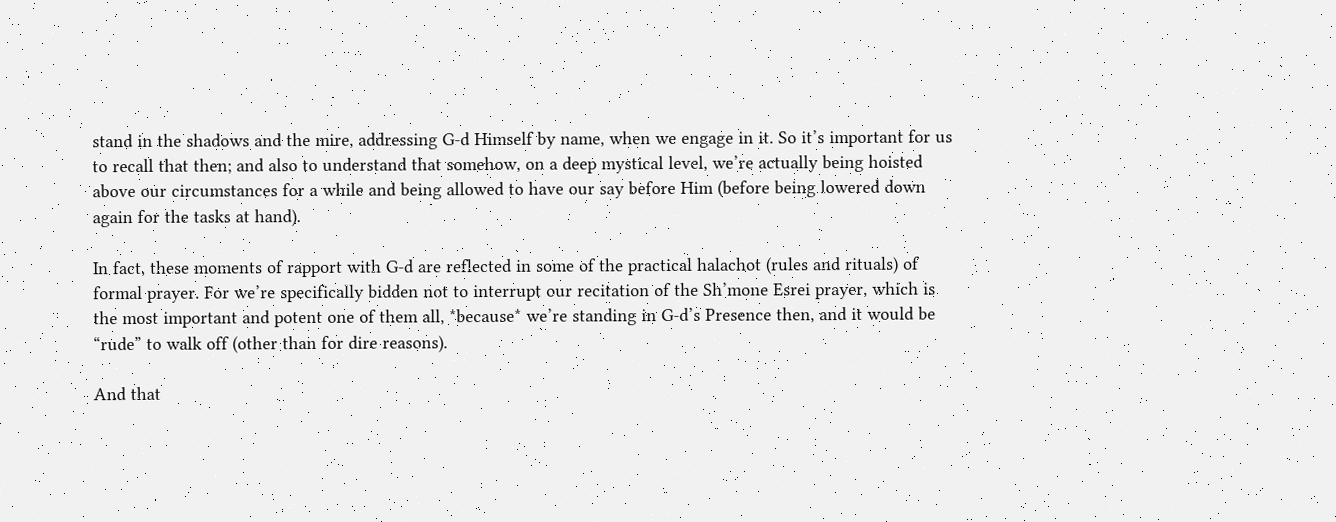stand in the shadows and the mire, addressing G-d Himself by name, when we engage in it. So it’s important for us to recall that then; and also to understand that somehow, on a deep mystical level, we’re actually being hoisted above our circumstances for a while and being allowed to have our say before Him (before being lowered down again for the tasks at hand).

In fact, these moments of rapport with G-d are reflected in some of the practical halachot (rules and rituals) of formal prayer. For we’re specifically bidden not to interrupt our recitation of the Sh’mone Esrei prayer, which is the most important and potent one of them all, *because* we’re standing in G-d’s Presence then, and it would be “rude” to walk off (other than for dire reasons).

And that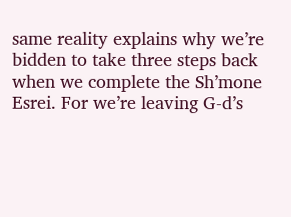same reality explains why we’re bidden to take three steps back when we complete the Sh’mone Esrei. For we’re leaving G-d’s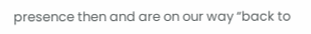presence then and are on our way “back to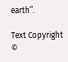earth”.

Text Copyright ©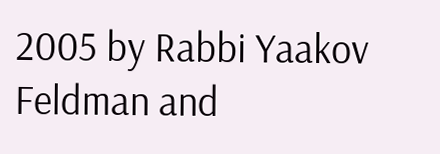2005 by Rabbi Yaakov Feldman and